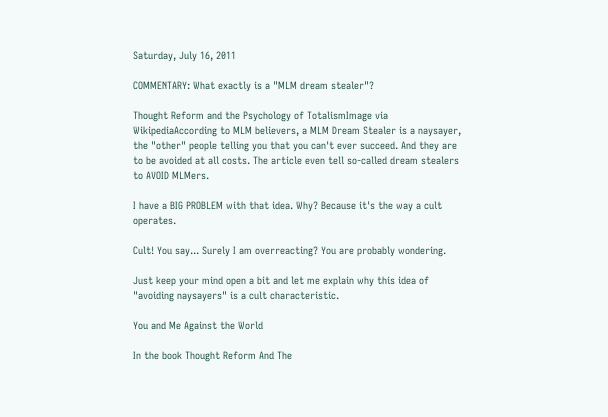Saturday, July 16, 2011

COMMENTARY: What exactly is a "MLM dream stealer"?

Thought Reform and the Psychology of TotalismImage via WikipediaAccording to MLM believers, a MLM Dream Stealer is a naysayer, the "other" people telling you that you can't ever succeed. And they are to be avoided at all costs. The article even tell so-called dream stealers to AVOID MLMers.

I have a BIG PROBLEM with that idea. Why? Because it's the way a cult operates.

Cult! You say... Surely I am overreacting? You are probably wondering.

Just keep your mind open a bit and let me explain why this idea of "avoiding naysayers" is a cult characteristic.

You and Me Against the World

In the book Thought Reform And The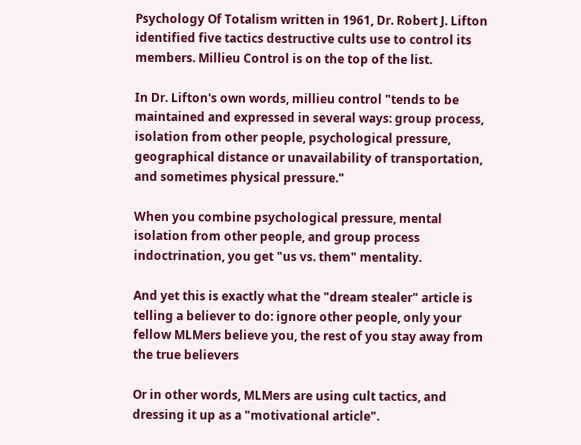Psychology Of Totalism written in 1961, Dr. Robert J. Lifton identified five tactics destructive cults use to control its members. Millieu Control is on the top of the list.

In Dr. Lifton's own words, millieu control "tends to be maintained and expressed in several ways: group process, isolation from other people, psychological pressure, geographical distance or unavailability of transportation, and sometimes physical pressure."

When you combine psychological pressure, mental isolation from other people, and group process indoctrination, you get "us vs. them" mentality.

And yet this is exactly what the "dream stealer" article is telling a believer to do: ignore other people, only your fellow MLMers believe you, the rest of you stay away from the true believers

Or in other words, MLMers are using cult tactics, and dressing it up as a "motivational article".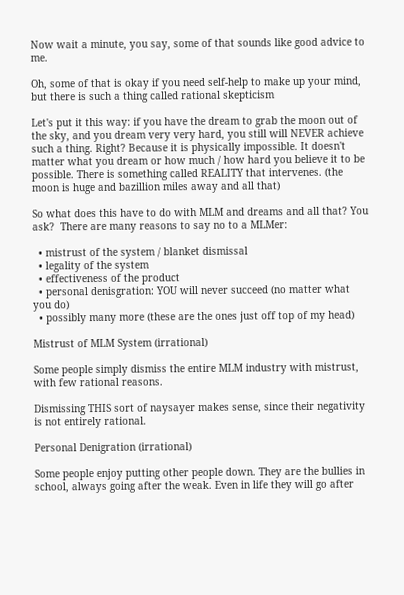Now wait a minute, you say, some of that sounds like good advice to me.

Oh, some of that is okay if you need self-help to make up your mind, but there is such a thing called rational skepticism

Let's put it this way: if you have the dream to grab the moon out of the sky, and you dream very very hard, you still will NEVER achieve such a thing. Right? Because it is physically impossible. It doesn't matter what you dream or how much / how hard you believe it to be possible. There is something called REALITY that intervenes. (the moon is huge and bazillion miles away and all that)

So what does this have to do with MLM and dreams and all that? You ask?  There are many reasons to say no to a MLMer:

  • mistrust of the system / blanket dismissal
  • legality of the system
  • effectiveness of the product
  • personal denisgration: YOU will never succeed (no matter what you do)
  • possibly many more (these are the ones just off top of my head)

Mistrust of MLM System (irrational)

Some people simply dismiss the entire MLM industry with mistrust, with few rational reasons.

Dismissing THIS sort of naysayer makes sense, since their negativity is not entirely rational.

Personal Denigration (irrational)

Some people enjoy putting other people down. They are the bullies in school, always going after the weak. Even in life they will go after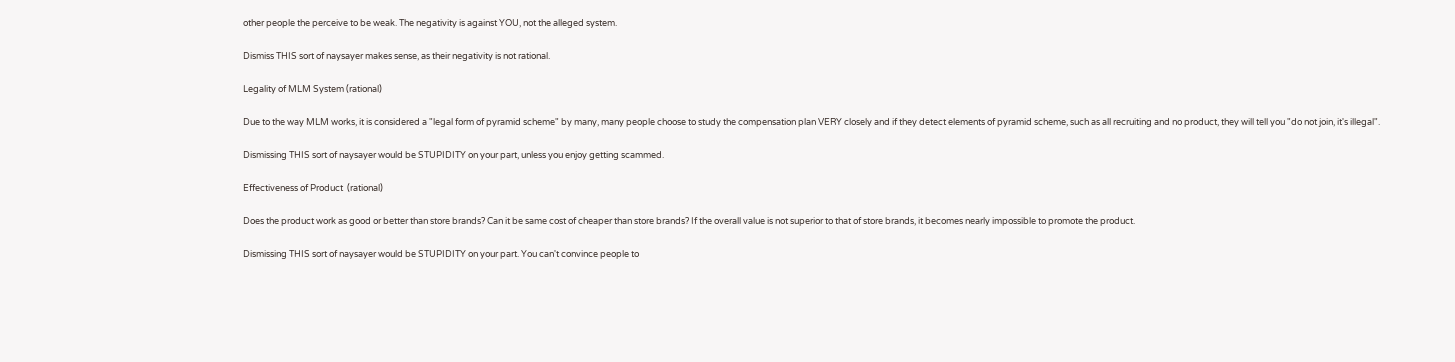other people the perceive to be weak. The negativity is against YOU, not the alleged system.

Dismiss THIS sort of naysayer makes sense, as their negativity is not rational.

Legality of MLM System (rational)

Due to the way MLM works, it is considered a "legal form of pyramid scheme" by many, many people choose to study the compensation plan VERY closely and if they detect elements of pyramid scheme, such as all recruiting and no product, they will tell you "do not join, it's illegal".

Dismissing THIS sort of naysayer would be STUPIDITY on your part, unless you enjoy getting scammed.

Effectiveness of Product  (rational)

Does the product work as good or better than store brands? Can it be same cost of cheaper than store brands? If the overall value is not superior to that of store brands, it becomes nearly impossible to promote the product.

Dismissing THIS sort of naysayer would be STUPIDITY on your part. You can't convince people to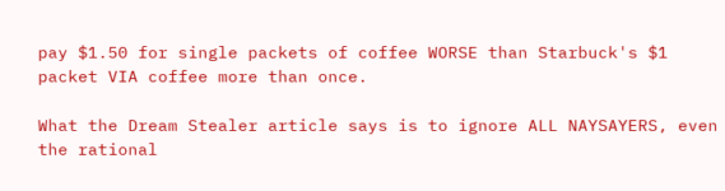pay $1.50 for single packets of coffee WORSE than Starbuck's $1 packet VIA coffee more than once.

What the Dream Stealer article says is to ignore ALL NAYSAYERS, even the rational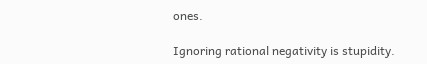ones.

Ignoring rational negativity is stupidity.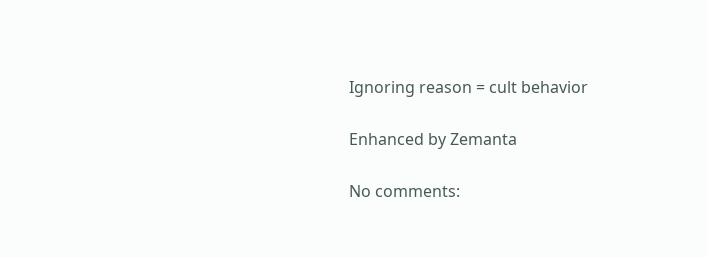Ignoring reason = cult behavior

Enhanced by Zemanta

No comments: